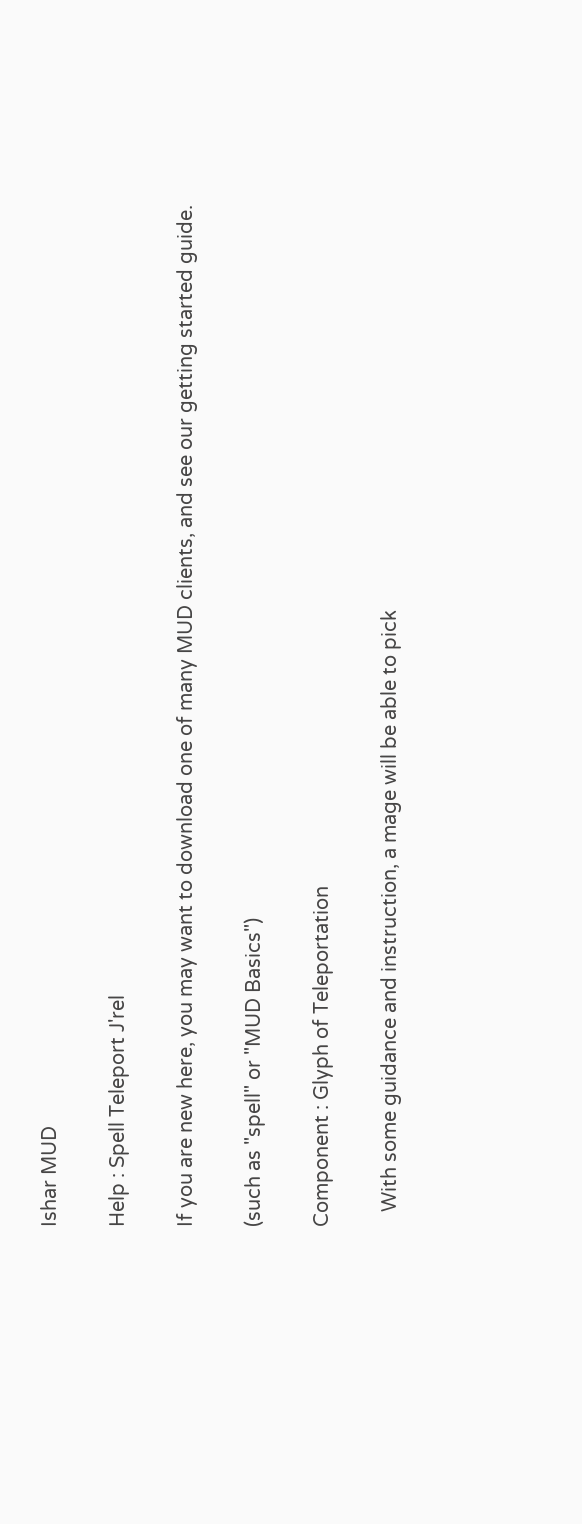Ishar MUD

Help : Spell Teleport J'rel

If you are new here, you may want to download one of many MUD clients, and see our getting started guide.

(such as "spell" or "MUD Basics")

Component : Glyph of Teleportation

   With some guidance and instruction, a mage will be able to pick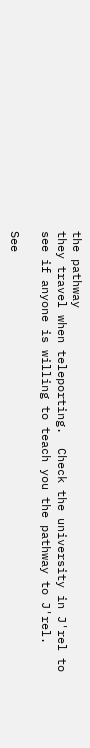the pathway
they travel when teleporting.  Check the university in J'rel to
see if anyone is willing to teach you the pathway to J'rel.

See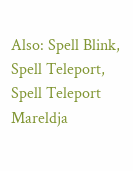Also: Spell Blink, Spell Teleport, Spell Teleport Mareldja